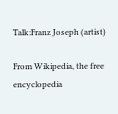Talk:Franz Joseph (artist)

From Wikipedia, the free encyclopedia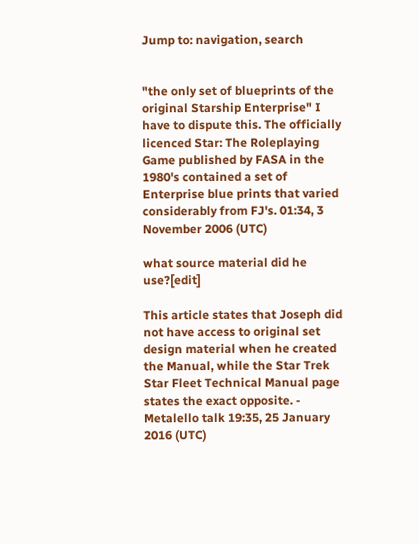Jump to: navigation, search


"the only set of blueprints of the original Starship Enterprise" I have to dispute this. The officially licenced Star: The Roleplaying Game published by FASA in the 1980's contained a set of Enterprise blue prints that varied considerably from FJ's. 01:34, 3 November 2006 (UTC)

what source material did he use?[edit]

This article states that Joseph did not have access to original set design material when he created the Manual, while the Star Trek Star Fleet Technical Manual page states the exact opposite. - Metalello talk 19:35, 25 January 2016 (UTC)